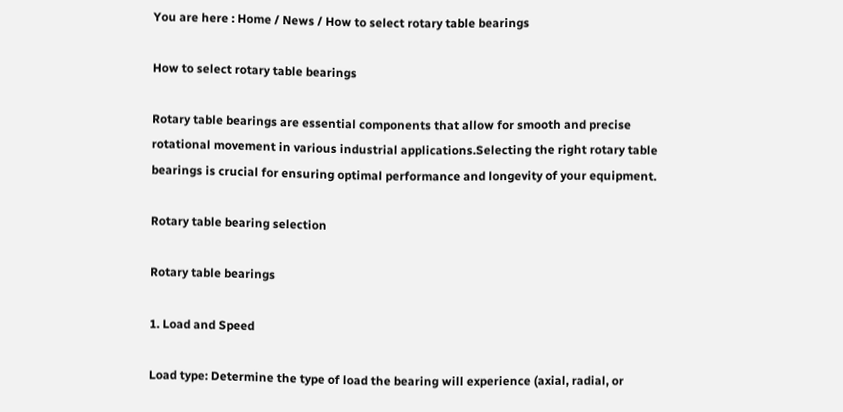You are here : Home / News / How to select rotary table bearings

How to select rotary table bearings

Rotary table bearings are essential components that allow for smooth and precise rotational movement in various industrial applications.Selecting the right rotary table bearings is crucial for ensuring optimal performance and longevity of your equipment.

Rotary table bearing selection

Rotary table bearings

1. Load and Speed

Load type: Determine the type of load the bearing will experience (axial, radial, or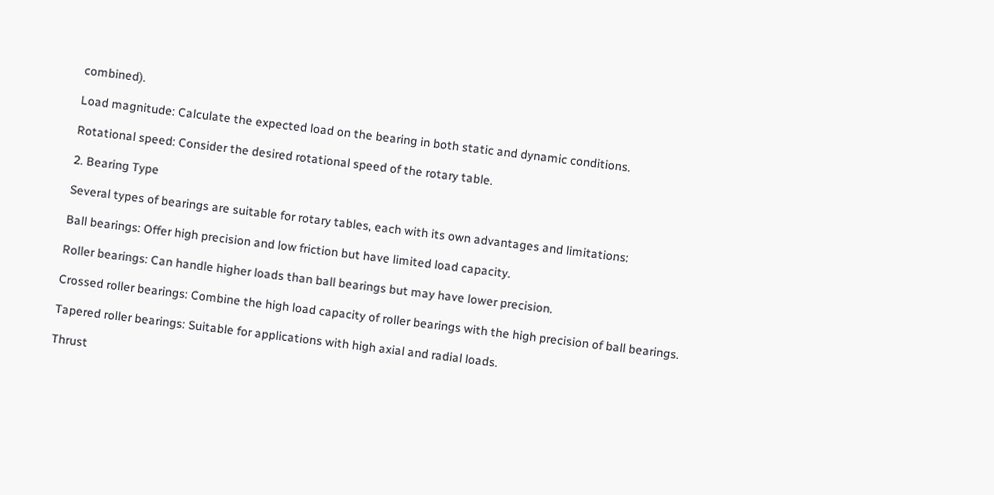combined).

Load magnitude: Calculate the expected load on the bearing in both static and dynamic conditions.

Rotational speed: Consider the desired rotational speed of the rotary table.

2. Bearing Type

Several types of bearings are suitable for rotary tables, each with its own advantages and limitations:

Ball bearings: Offer high precision and low friction but have limited load capacity.

Roller bearings: Can handle higher loads than ball bearings but may have lower precision.

Crossed roller bearings: Combine the high load capacity of roller bearings with the high precision of ball bearings.

Tapered roller bearings: Suitable for applications with high axial and radial loads.

Thrust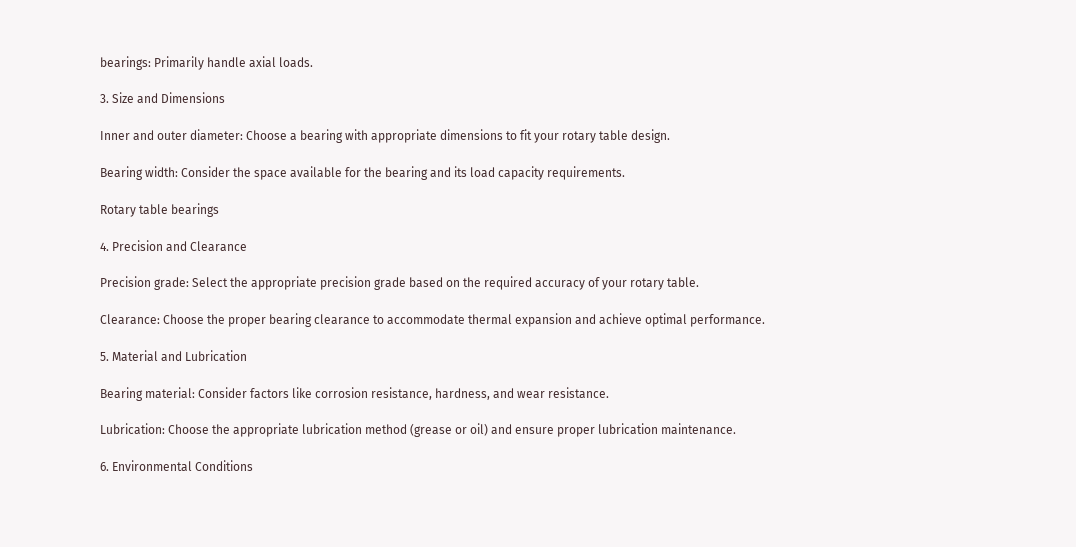bearings: Primarily handle axial loads.

3. Size and Dimensions

Inner and outer diameter: Choose a bearing with appropriate dimensions to fit your rotary table design.

Bearing width: Consider the space available for the bearing and its load capacity requirements.

Rotary table bearings

4. Precision and Clearance

Precision grade: Select the appropriate precision grade based on the required accuracy of your rotary table.

Clearance: Choose the proper bearing clearance to accommodate thermal expansion and achieve optimal performance.

5. Material and Lubrication

Bearing material: Consider factors like corrosion resistance, hardness, and wear resistance.

Lubrication: Choose the appropriate lubrication method (grease or oil) and ensure proper lubrication maintenance.

6. Environmental Conditions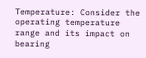Temperature: Consider the operating temperature range and its impact on bearing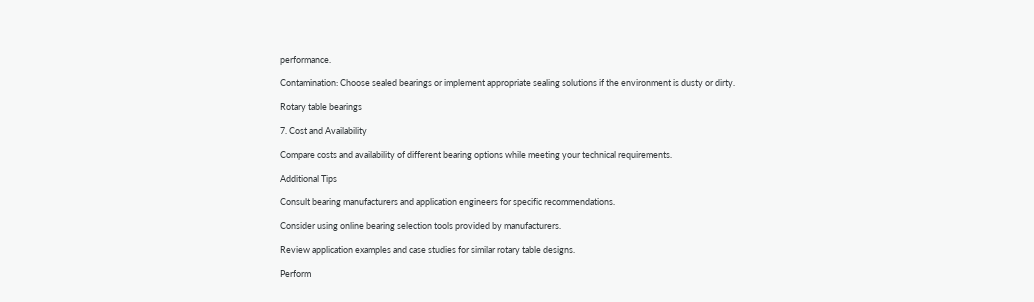performance.

Contamination: Choose sealed bearings or implement appropriate sealing solutions if the environment is dusty or dirty.

Rotary table bearings

7. Cost and Availability

Compare costs and availability of different bearing options while meeting your technical requirements.

Additional Tips

Consult bearing manufacturers and application engineers for specific recommendations.

Consider using online bearing selection tools provided by manufacturers.

Review application examples and case studies for similar rotary table designs.

Perform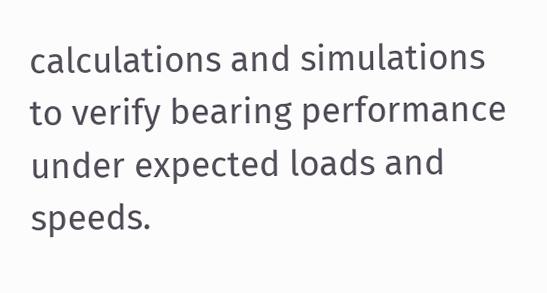calculations and simulations to verify bearing performance under expected loads and speeds.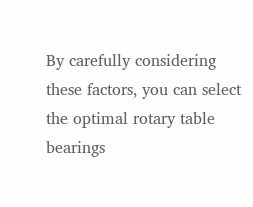By carefully considering these factors, you can select the optimal rotary table bearings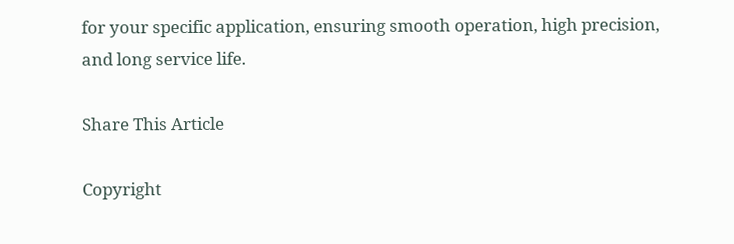for your specific application, ensuring smooth operation, high precision, and long service life.

Share This Article

Copyright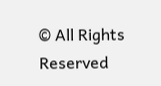© All Rights Reserved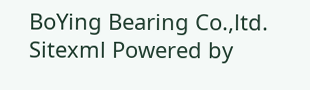BoYing Bearing Co.,ltd. Sitexml Powered by